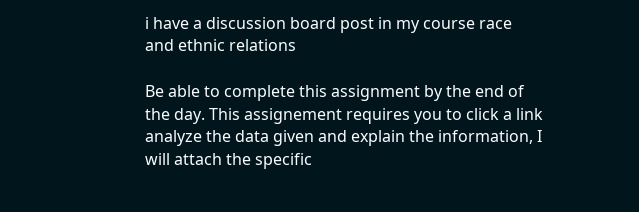i have a discussion board post in my course race and ethnic relations

Be able to complete this assignment by the end of the day. This assignement requires you to click a link analyze the data given and explain the information, I will attach the specific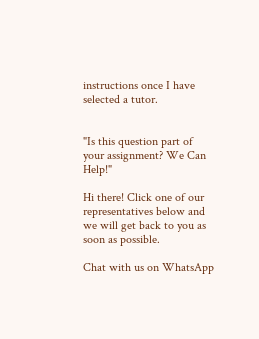instructions once I have selected a tutor.


"Is this question part of your assignment? We Can Help!"

Hi there! Click one of our representatives below and we will get back to you as soon as possible.

Chat with us on WhatsApp